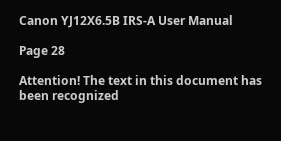Canon YJ12X6.5B IRS-A User Manual

Page 28

Attention! The text in this document has been recognized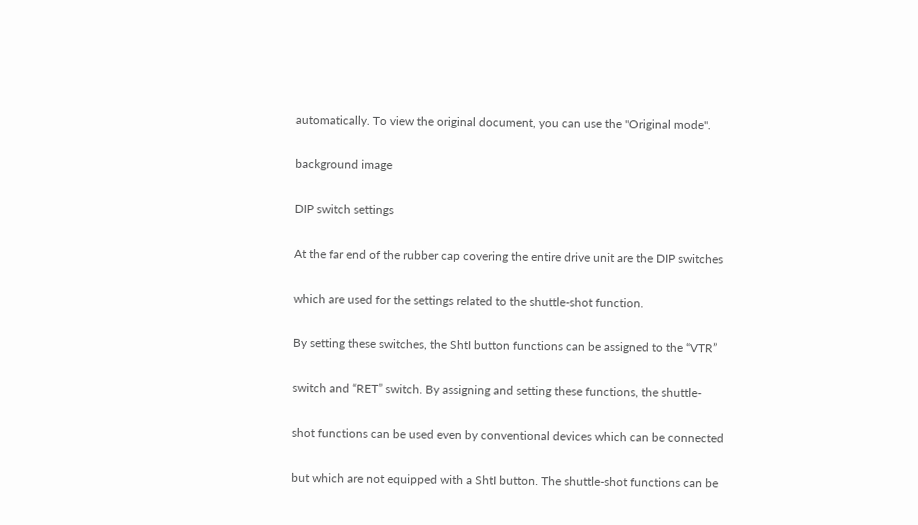automatically. To view the original document, you can use the "Original mode".

background image

DIP switch settings

At the far end of the rubber cap covering the entire drive unit are the DIP switches

which are used for the settings related to the shuttle-shot function.

By setting these switches, the ShtI button functions can be assigned to the “VTR”

switch and “RET” switch. By assigning and setting these functions, the shuttle-

shot functions can be used even by conventional devices which can be connected

but which are not equipped with a ShtI button. The shuttle-shot functions can be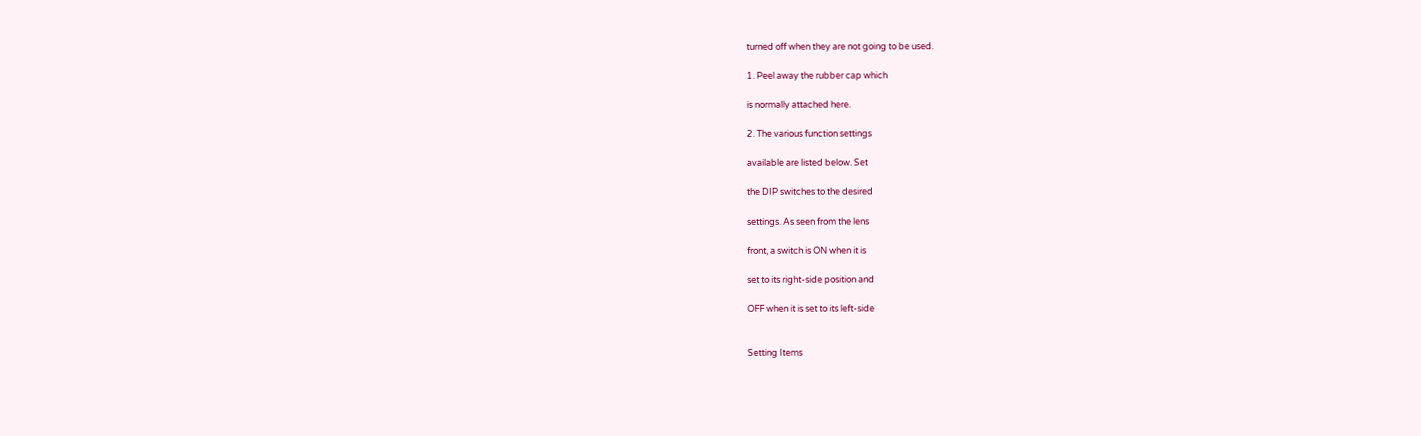turned off when they are not going to be used.

1. Peel away the rubber cap which

is normally attached here.

2. The various function settings

available are listed below. Set

the DIP switches to the desired

settings. As seen from the lens

front, a switch is ON when it is

set to its right-side position and

OFF when it is set to its left-side


Setting Items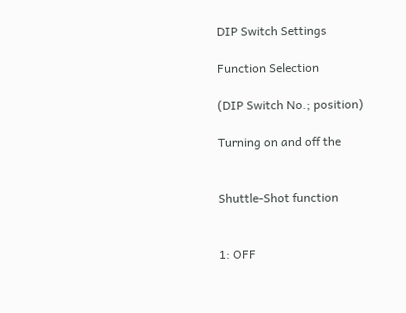DIP Switch Settings

Function Selection

(DIP Switch No.; position)

Turning on and off the


Shuttle-Shot function


1: OFF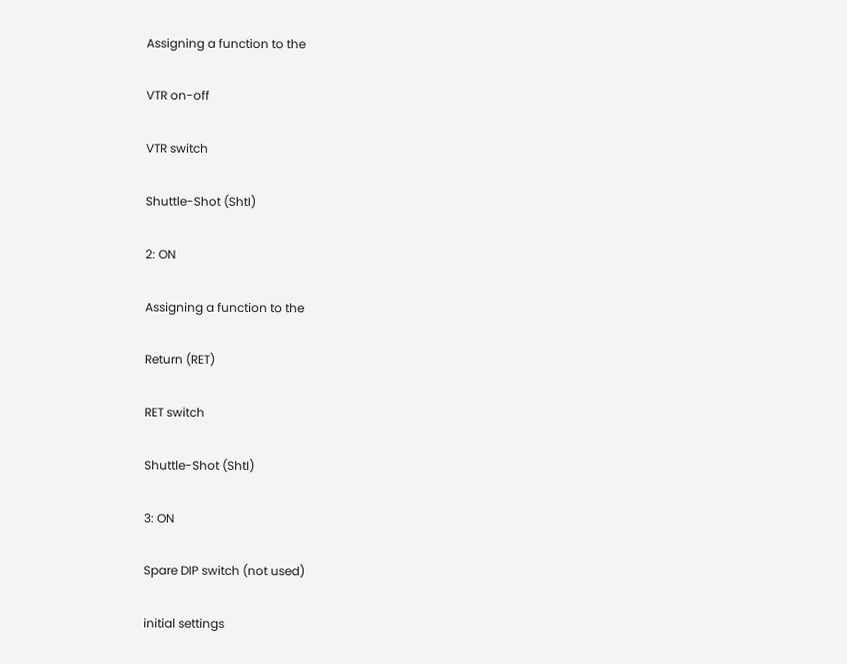Assigning a function to the

VTR on-off

VTR switch

Shuttle-Shot (ShtI)

2: ON

Assigning a function to the

Return (RET)

RET switch

Shuttle-Shot (ShtI)

3: ON

Spare DIP switch (not used)

initial settings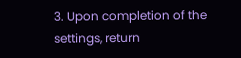3. Upon completion of the settings, return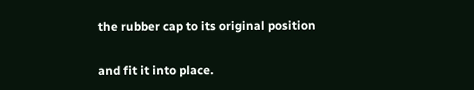the rubber cap to its original position

and fit it into place.